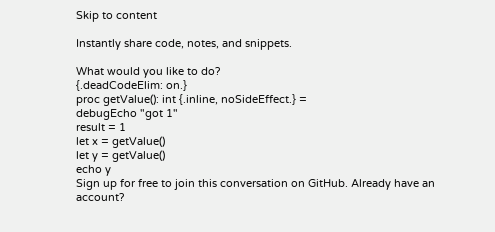Skip to content

Instantly share code, notes, and snippets.

What would you like to do?
{.deadCodeElim: on.}
proc getValue(): int {.inline, noSideEffect.} =
debugEcho "got 1"
result = 1
let x = getValue()
let y = getValue()
echo y
Sign up for free to join this conversation on GitHub. Already have an account?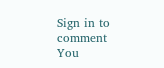Sign in to comment
You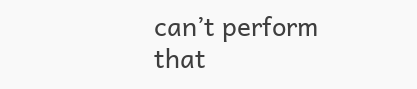can’t perform that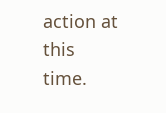action at this time.